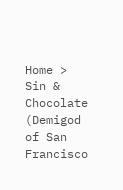Home > Sin & Chocolate (Demigod of San Francisco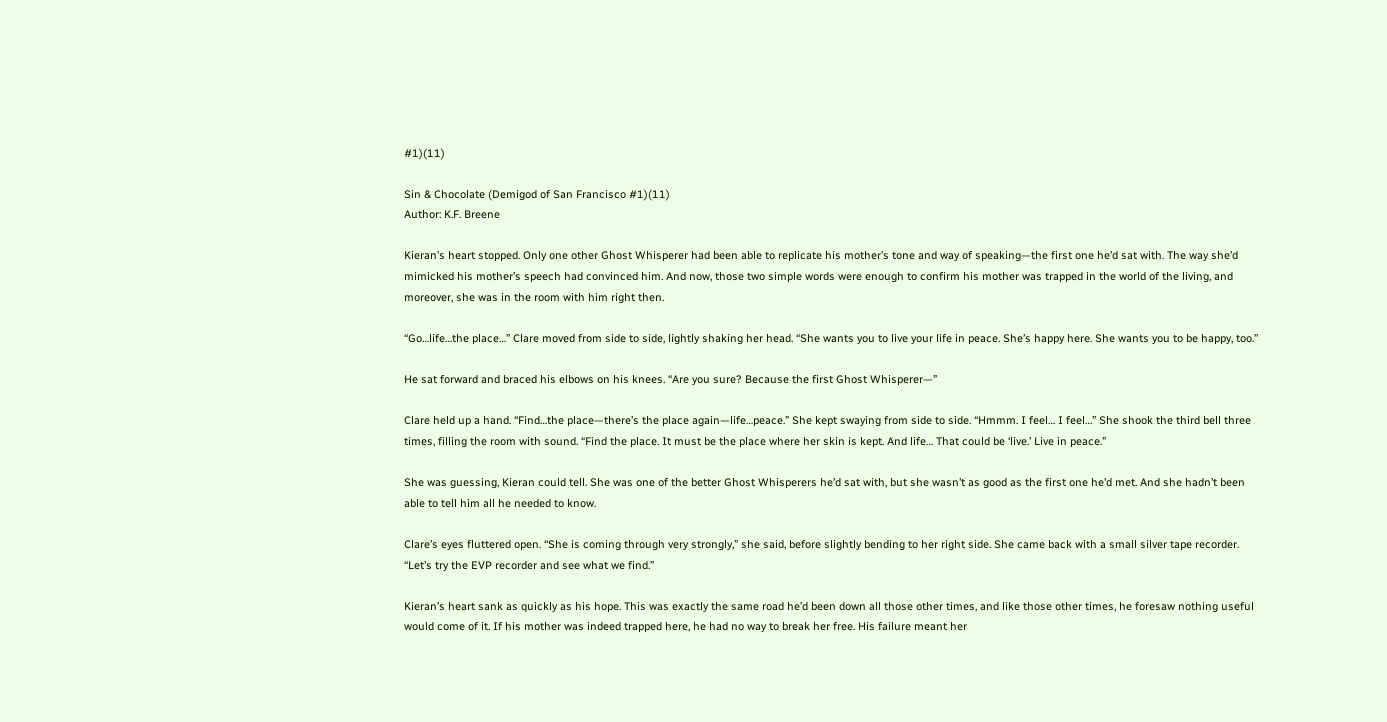#1)(11)

Sin & Chocolate (Demigod of San Francisco #1)(11)
Author: K.F. Breene

Kieran’s heart stopped. Only one other Ghost Whisperer had been able to replicate his mother’s tone and way of speaking—the first one he’d sat with. The way she’d mimicked his mother’s speech had convinced him. And now, those two simple words were enough to confirm his mother was trapped in the world of the living, and moreover, she was in the room with him right then.

“Go…life…the place…” Clare moved from side to side, lightly shaking her head. “She wants you to live your life in peace. She’s happy here. She wants you to be happy, too.”

He sat forward and braced his elbows on his knees. “Are you sure? Because the first Ghost Whisperer—”

Clare held up a hand. “Find…the place—there’s the place again—life…peace.” She kept swaying from side to side. “Hmmm. I feel… I feel…” She shook the third bell three times, filling the room with sound. “Find the place. It must be the place where her skin is kept. And life… That could be ‘live.’ Live in peace.”

She was guessing, Kieran could tell. She was one of the better Ghost Whisperers he’d sat with, but she wasn’t as good as the first one he’d met. And she hadn’t been able to tell him all he needed to know.

Clare’s eyes fluttered open. “She is coming through very strongly,” she said, before slightly bending to her right side. She came back with a small silver tape recorder. “Let’s try the EVP recorder and see what we find.”

Kieran’s heart sank as quickly as his hope. This was exactly the same road he’d been down all those other times, and like those other times, he foresaw nothing useful would come of it. If his mother was indeed trapped here, he had no way to break her free. His failure meant her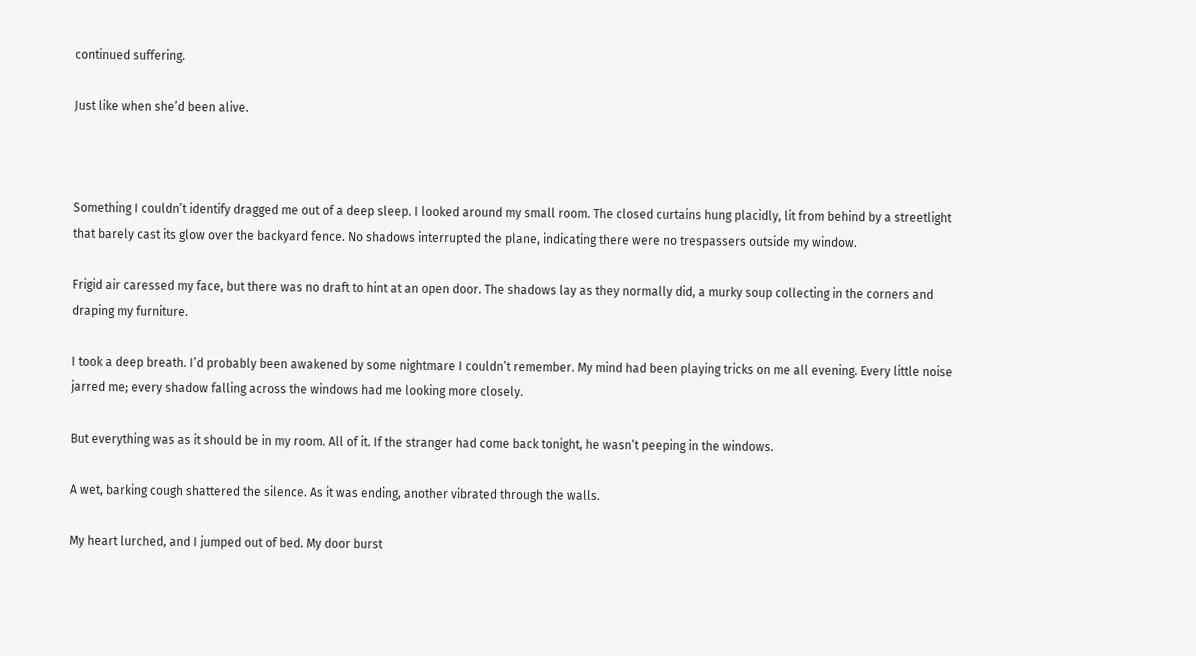continued suffering.

Just like when she’d been alive.



Something I couldn’t identify dragged me out of a deep sleep. I looked around my small room. The closed curtains hung placidly, lit from behind by a streetlight that barely cast its glow over the backyard fence. No shadows interrupted the plane, indicating there were no trespassers outside my window.

Frigid air caressed my face, but there was no draft to hint at an open door. The shadows lay as they normally did, a murky soup collecting in the corners and draping my furniture.

I took a deep breath. I’d probably been awakened by some nightmare I couldn’t remember. My mind had been playing tricks on me all evening. Every little noise jarred me; every shadow falling across the windows had me looking more closely.

But everything was as it should be in my room. All of it. If the stranger had come back tonight, he wasn’t peeping in the windows.

A wet, barking cough shattered the silence. As it was ending, another vibrated through the walls.

My heart lurched, and I jumped out of bed. My door burst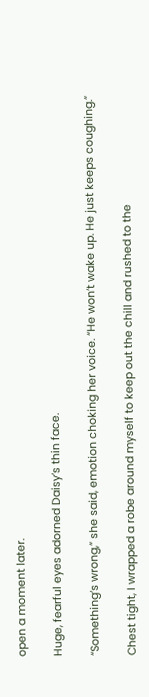open a moment later.

Huge, fearful eyes adorned Daisy’s thin face.

“Something’s wrong,” she said, emotion choking her voice. “He won’t wake up. He just keeps coughing.”

Chest tight, I wrapped a robe around myself to keep out the chill and rushed to the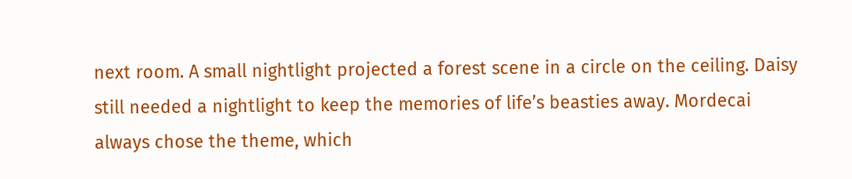next room. A small nightlight projected a forest scene in a circle on the ceiling. Daisy still needed a nightlight to keep the memories of life’s beasties away. Mordecai always chose the theme, which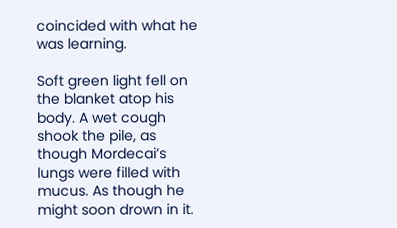coincided with what he was learning.

Soft green light fell on the blanket atop his body. A wet cough shook the pile, as though Mordecai’s lungs were filled with mucus. As though he might soon drown in it.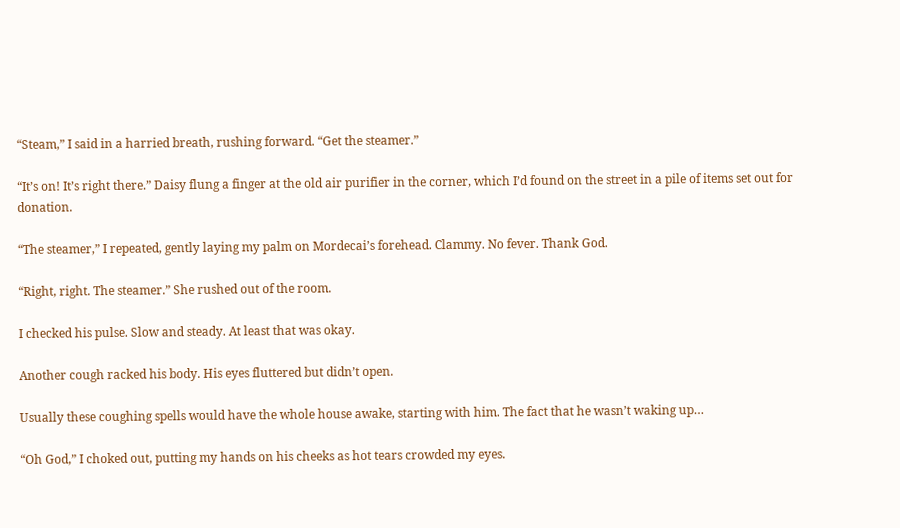“Steam,” I said in a harried breath, rushing forward. “Get the steamer.”

“It’s on! It’s right there.” Daisy flung a finger at the old air purifier in the corner, which I’d found on the street in a pile of items set out for donation.

“The steamer,” I repeated, gently laying my palm on Mordecai’s forehead. Clammy. No fever. Thank God.

“Right, right. The steamer.” She rushed out of the room.

I checked his pulse. Slow and steady. At least that was okay.

Another cough racked his body. His eyes fluttered but didn’t open.

Usually these coughing spells would have the whole house awake, starting with him. The fact that he wasn’t waking up…

“Oh God,” I choked out, putting my hands on his cheeks as hot tears crowded my eyes.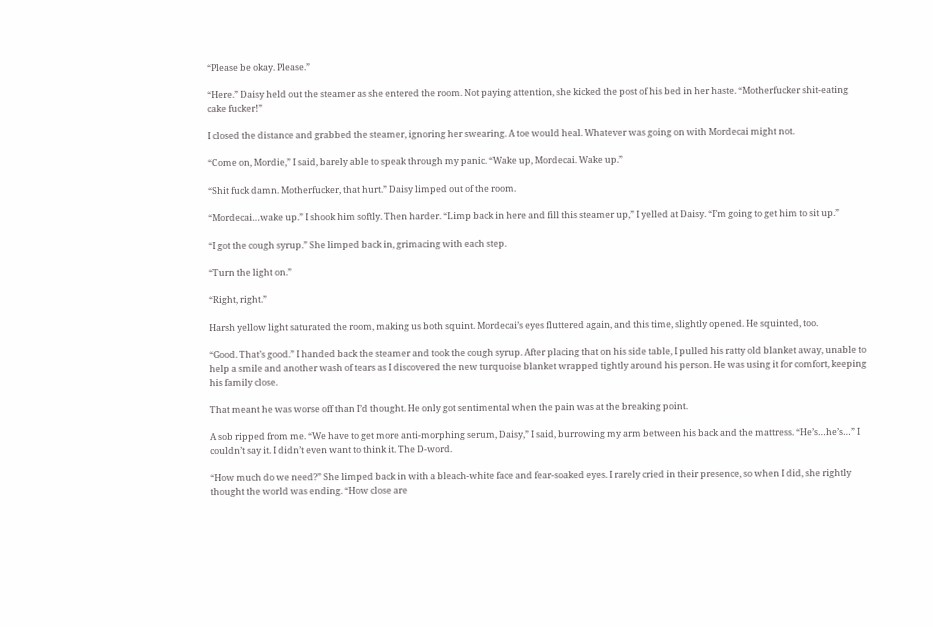“Please be okay. Please.”

“Here.” Daisy held out the steamer as she entered the room. Not paying attention, she kicked the post of his bed in her haste. “Motherfucker shit-eating cake fucker!”

I closed the distance and grabbed the steamer, ignoring her swearing. A toe would heal. Whatever was going on with Mordecai might not.

“Come on, Mordie,” I said, barely able to speak through my panic. “Wake up, Mordecai. Wake up.”

“Shit fuck damn. Motherfucker, that hurt.” Daisy limped out of the room.

“Mordecai…wake up.” I shook him softly. Then harder. “Limp back in here and fill this steamer up,” I yelled at Daisy. “I’m going to get him to sit up.”

“I got the cough syrup.” She limped back in, grimacing with each step.

“Turn the light on.”

“Right, right.”

Harsh yellow light saturated the room, making us both squint. Mordecai’s eyes fluttered again, and this time, slightly opened. He squinted, too.

“Good. That’s good.” I handed back the steamer and took the cough syrup. After placing that on his side table, I pulled his ratty old blanket away, unable to help a smile and another wash of tears as I discovered the new turquoise blanket wrapped tightly around his person. He was using it for comfort, keeping his family close.

That meant he was worse off than I’d thought. He only got sentimental when the pain was at the breaking point.

A sob ripped from me. “We have to get more anti-morphing serum, Daisy,” I said, burrowing my arm between his back and the mattress. “He’s…he’s…” I couldn’t say it. I didn’t even want to think it. The D-word.

“How much do we need?” She limped back in with a bleach-white face and fear-soaked eyes. I rarely cried in their presence, so when I did, she rightly thought the world was ending. “How close are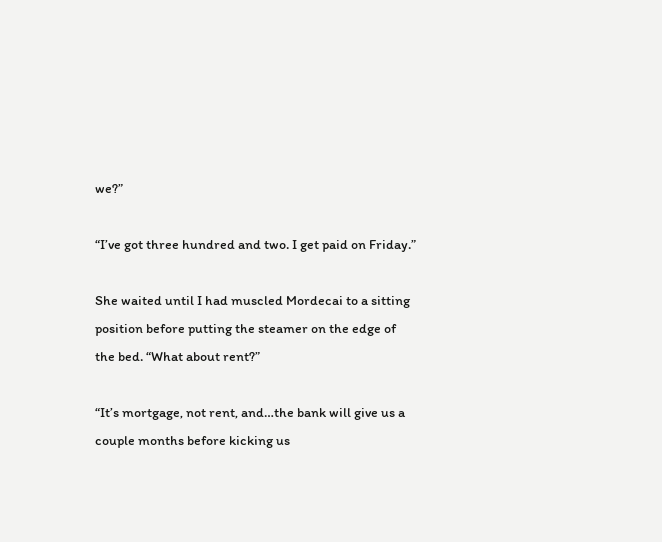we?”

“I’ve got three hundred and two. I get paid on Friday.”

She waited until I had muscled Mordecai to a sitting position before putting the steamer on the edge of the bed. “What about rent?”

“It’s mortgage, not rent, and…the bank will give us a couple months before kicking us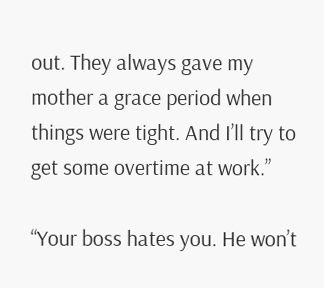out. They always gave my mother a grace period when things were tight. And I’ll try to get some overtime at work.”

“Your boss hates you. He won’t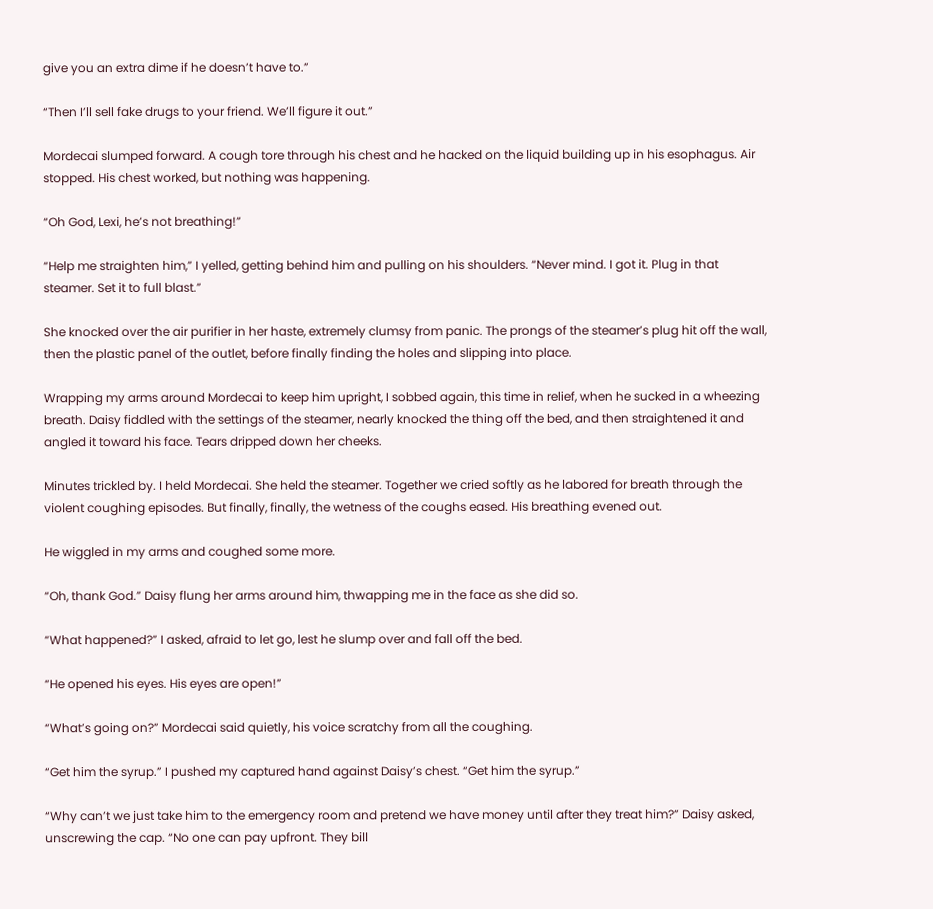give you an extra dime if he doesn’t have to.”

“Then I’ll sell fake drugs to your friend. We’ll figure it out.”

Mordecai slumped forward. A cough tore through his chest and he hacked on the liquid building up in his esophagus. Air stopped. His chest worked, but nothing was happening.

“Oh God, Lexi, he’s not breathing!”

“Help me straighten him,” I yelled, getting behind him and pulling on his shoulders. “Never mind. I got it. Plug in that steamer. Set it to full blast.”

She knocked over the air purifier in her haste, extremely clumsy from panic. The prongs of the steamer’s plug hit off the wall, then the plastic panel of the outlet, before finally finding the holes and slipping into place.

Wrapping my arms around Mordecai to keep him upright, I sobbed again, this time in relief, when he sucked in a wheezing breath. Daisy fiddled with the settings of the steamer, nearly knocked the thing off the bed, and then straightened it and angled it toward his face. Tears dripped down her cheeks.

Minutes trickled by. I held Mordecai. She held the steamer. Together we cried softly as he labored for breath through the violent coughing episodes. But finally, finally, the wetness of the coughs eased. His breathing evened out.

He wiggled in my arms and coughed some more.

“Oh, thank God.” Daisy flung her arms around him, thwapping me in the face as she did so.

“What happened?” I asked, afraid to let go, lest he slump over and fall off the bed.

“He opened his eyes. His eyes are open!”

“What’s going on?” Mordecai said quietly, his voice scratchy from all the coughing.

“Get him the syrup.” I pushed my captured hand against Daisy’s chest. “Get him the syrup.”

“Why can’t we just take him to the emergency room and pretend we have money until after they treat him?” Daisy asked, unscrewing the cap. “No one can pay upfront. They bill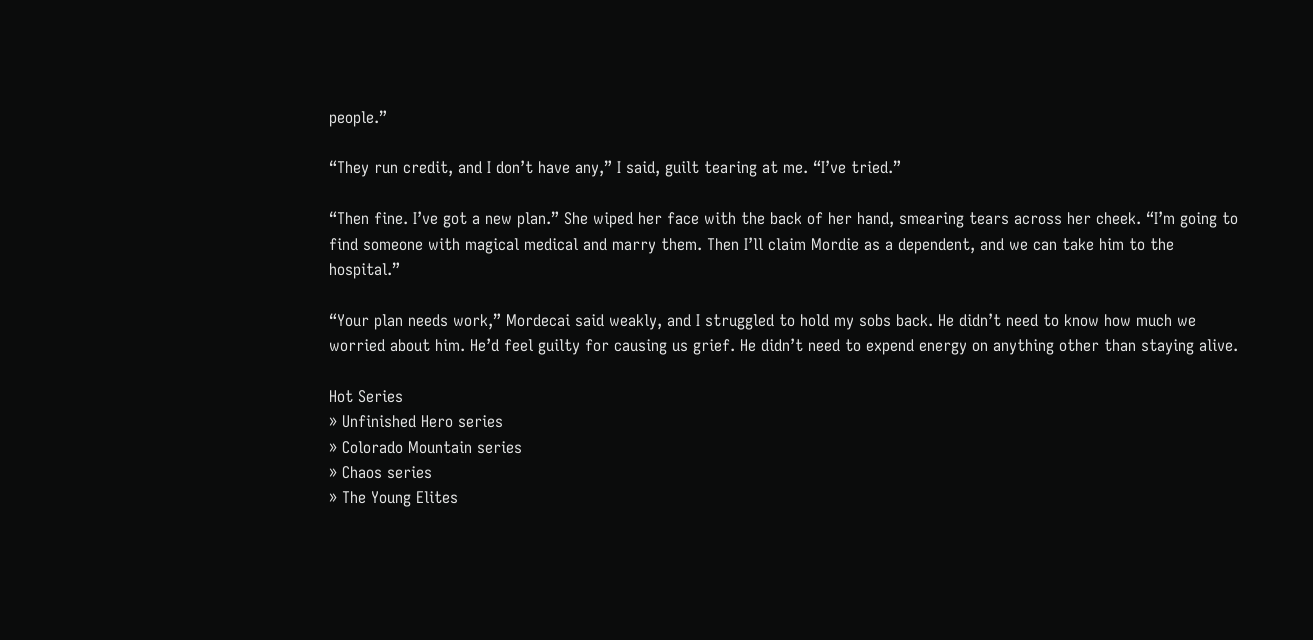people.”

“They run credit, and I don’t have any,” I said, guilt tearing at me. “I’ve tried.”

“Then fine. I’ve got a new plan.” She wiped her face with the back of her hand, smearing tears across her cheek. “I’m going to find someone with magical medical and marry them. Then I’ll claim Mordie as a dependent, and we can take him to the hospital.”

“Your plan needs work,” Mordecai said weakly, and I struggled to hold my sobs back. He didn’t need to know how much we worried about him. He’d feel guilty for causing us grief. He didn’t need to expend energy on anything other than staying alive.

Hot Series
» Unfinished Hero series
» Colorado Mountain series
» Chaos series
» The Young Elites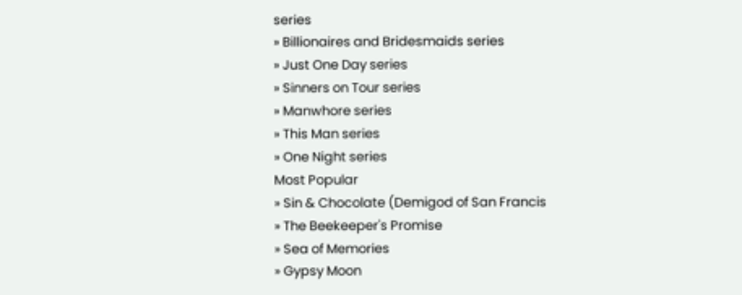series
» Billionaires and Bridesmaids series
» Just One Day series
» Sinners on Tour series
» Manwhore series
» This Man series
» One Night series
Most Popular
» Sin & Chocolate (Demigod of San Francis
» The Beekeeper's Promise
» Sea of Memories
» Gypsy Moon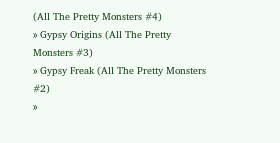(All The Pretty Monsters #4)
» Gypsy Origins (All The Pretty Monsters #3)
» Gypsy Freak (All The Pretty Monsters #2)
»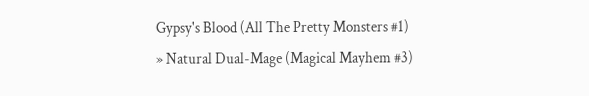Gypsy's Blood (All The Pretty Monsters #1)
» Natural Dual-Mage (Magical Mayhem #3)